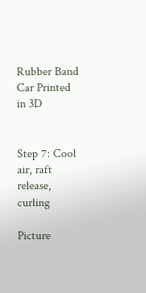Rubber Band Car Printed in 3D


Step 7: Cool air, raft release, curling

Picture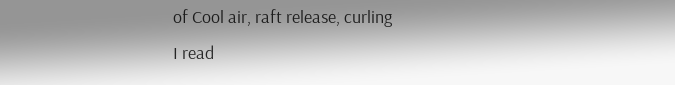of Cool air, raft release, curling
I read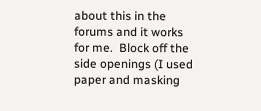about this in the forums and it works for me.  Block off the side openings (I used paper and masking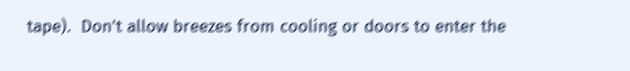tape).  Don't allow breezes from cooling or doors to enter the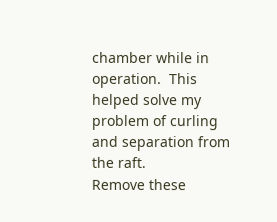chamber while in operation.  This helped solve my problem of curling and separation from the raft.
Remove these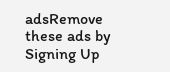adsRemove these ads by Signing Up